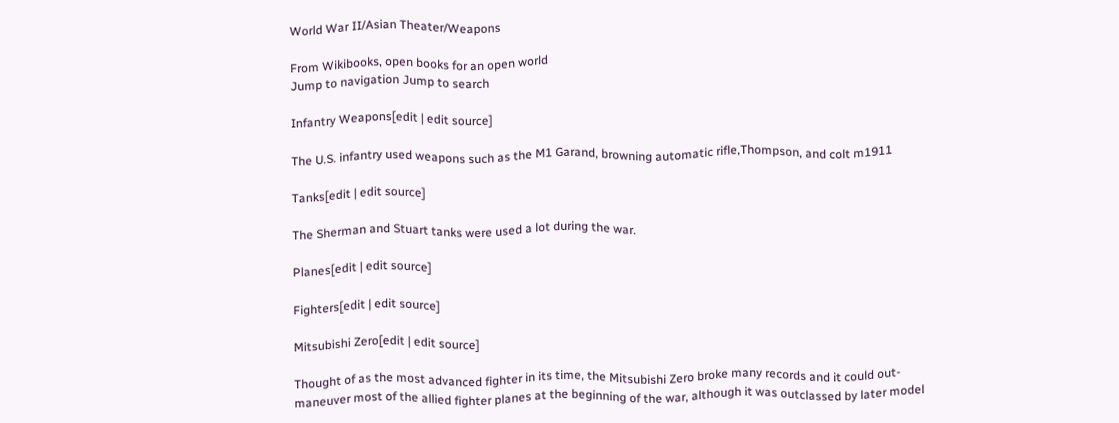World War II/Asian Theater/Weapons

From Wikibooks, open books for an open world
Jump to navigation Jump to search

Infantry Weapons[edit | edit source]

The U.S. infantry used weapons such as the M1 Garand, browning automatic rifle,Thompson, and colt m1911

Tanks[edit | edit source]

The Sherman and Stuart tanks were used a lot during the war.

Planes[edit | edit source]

Fighters[edit | edit source]

Mitsubishi Zero[edit | edit source]

Thought of as the most advanced fighter in its time, the Mitsubishi Zero broke many records and it could out-maneuver most of the allied fighter planes at the beginning of the war, although it was outclassed by later model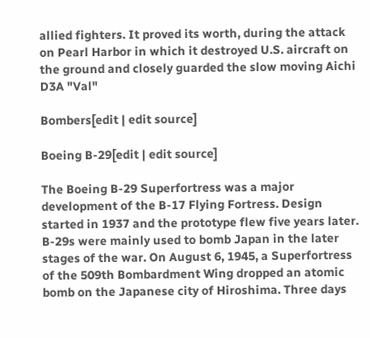allied fighters. It proved its worth, during the attack on Pearl Harbor in which it destroyed U.S. aircraft on the ground and closely guarded the slow moving Aichi D3A "Val"

Bombers[edit | edit source]

Boeing B-29[edit | edit source]

The Boeing B-29 Superfortress was a major development of the B-17 Flying Fortress. Design started in 1937 and the prototype flew five years later. B-29s were mainly used to bomb Japan in the later stages of the war. On August 6, 1945, a Superfortress of the 509th Bombardment Wing dropped an atomic bomb on the Japanese city of Hiroshima. Three days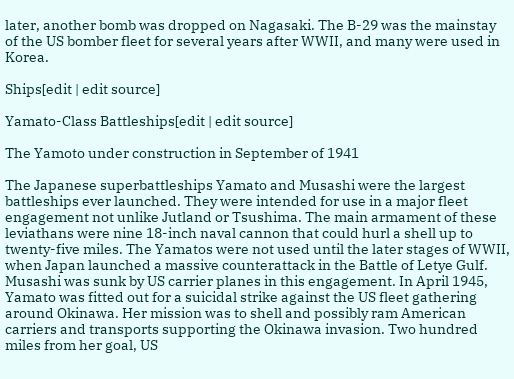later, another bomb was dropped on Nagasaki. The B-29 was the mainstay of the US bomber fleet for several years after WWII, and many were used in Korea.

Ships[edit | edit source]

Yamato-Class Battleships[edit | edit source]

The Yamoto under construction in September of 1941

The Japanese superbattleships Yamato and Musashi were the largest battleships ever launched. They were intended for use in a major fleet engagement not unlike Jutland or Tsushima. The main armament of these leviathans were nine 18-inch naval cannon that could hurl a shell up to twenty-five miles. The Yamatos were not used until the later stages of WWII, when Japan launched a massive counterattack in the Battle of Letye Gulf. Musashi was sunk by US carrier planes in this engagement. In April 1945, Yamato was fitted out for a suicidal strike against the US fleet gathering around Okinawa. Her mission was to shell and possibly ram American carriers and transports supporting the Okinawa invasion. Two hundred miles from her goal, US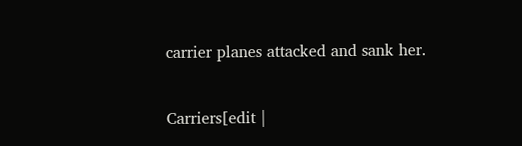carrier planes attacked and sank her.

Carriers[edit |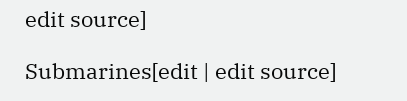edit source]

Submarines[edit | edit source]